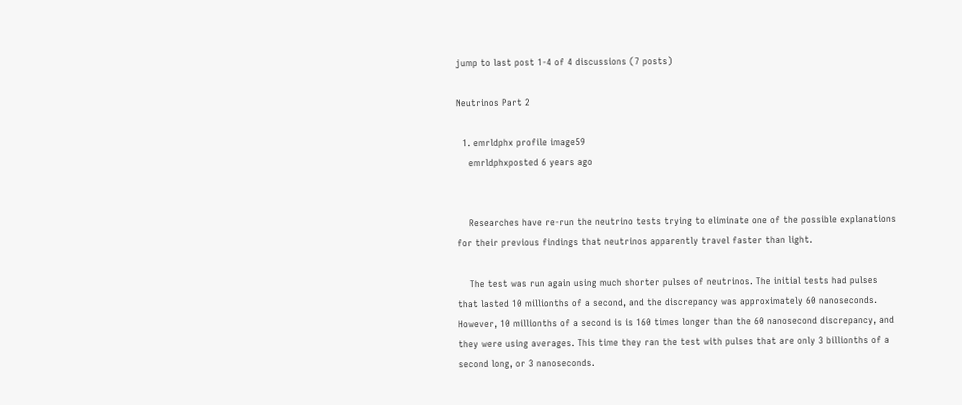jump to last post 1-4 of 4 discussions (7 posts)

Neutrinos Part 2

  1. emrldphx profile image59
    emrldphxposted 6 years ago


    Researches have re-run the neutrino tests trying to eliminate one of the possible explanations for their previous findings that neutrinos apparently travel faster than light.

    The test was run again using much shorter pulses of neutrinos. The initial tests had pulses that lasted 10 millionths of a second, and the discrepancy was approximately 60 nanoseconds. However, 10 millionths of a second is is 160 times longer than the 60 nanosecond discrepancy, and they were using averages. This time they ran the test with pulses that are only 3 billionths of a second long, or 3 nanoseconds.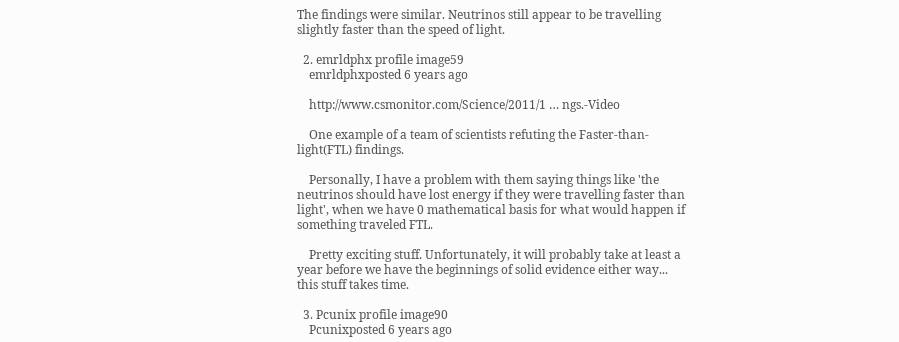The findings were similar. Neutrinos still appear to be travelling slightly faster than the speed of light.

  2. emrldphx profile image59
    emrldphxposted 6 years ago

    http://www.csmonitor.com/Science/2011/1 … ngs.-Video

    One example of a team of scientists refuting the Faster-than-light(FTL) findings.

    Personally, I have a problem with them saying things like 'the neutrinos should have lost energy if they were travelling faster than light', when we have 0 mathematical basis for what would happen if something traveled FTL.

    Pretty exciting stuff. Unfortunately, it will probably take at least a year before we have the beginnings of solid evidence either way... this stuff takes time.

  3. Pcunix profile image90
    Pcunixposted 6 years ago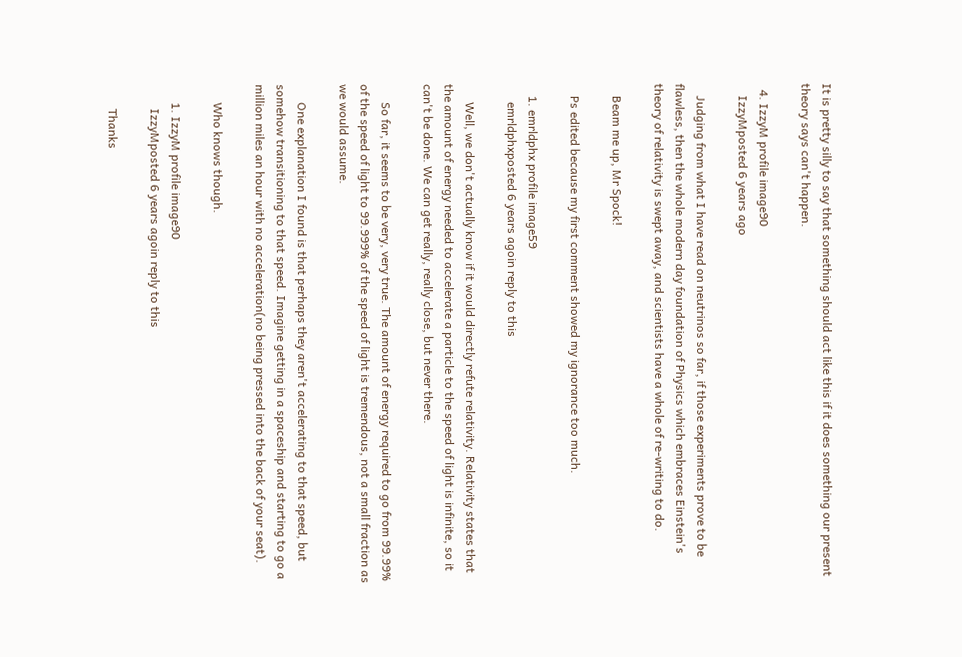It is pretty silly to say that something should act like this if it does something our present theory says can't happen.

  4. IzzyM profile image90
    IzzyMposted 6 years ago

    Judging from what I have read on neutrinos so far, if those experiments prove to be flawless, then the whole modern day foundation of Physics which embraces Einstein's theory of relativity is swept away, and scientists have a whole of re-writing to do.

    Beam me up, Mr Spock!

    Ps edited because my first comment showed my ignorance too much.

    1. emrldphx profile image59
      emrldphxposted 6 years agoin reply to this

      Well, we don't actually know if it would directly refute relativity. Relativity states that the amount of energy needed to accelerate a particle to the speed of light is infinite, so it can't be done. We can get really, really close, but never there.

      So far, it seems to be very, very true. The amount of energy required to go from 99.99% of the speed of light to 99.999% of the speed of light is tremendous, not a small fraction as we would assume.

      One explanation I found is that perhaps they aren't accelerating to that speed, but somehow transitioning to that speed. Imagine getting in a spaceship and starting to go a million miles an hour with no acceleration(no being pressed into the back of your seat).

      Who knows though.

      1. IzzyM profile image90
        IzzyMposted 6 years agoin reply to this

        Thanks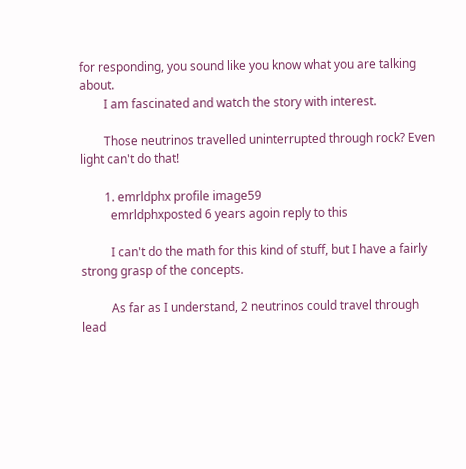for responding, you sound like you know what you are talking about.
        I am fascinated and watch the story with interest.

        Those neutrinos travelled uninterrupted through rock? Even light can't do that!

        1. emrldphx profile image59
          emrldphxposted 6 years agoin reply to this

          I can't do the math for this kind of stuff, but I have a fairly strong grasp of the concepts.

          As far as I understand, 2 neutrinos could travel through lead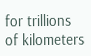for trillions of kilometers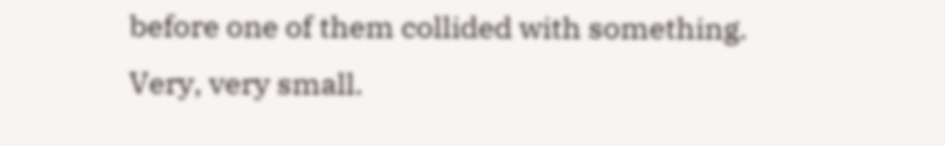before one of them collided with something. Very, very small.